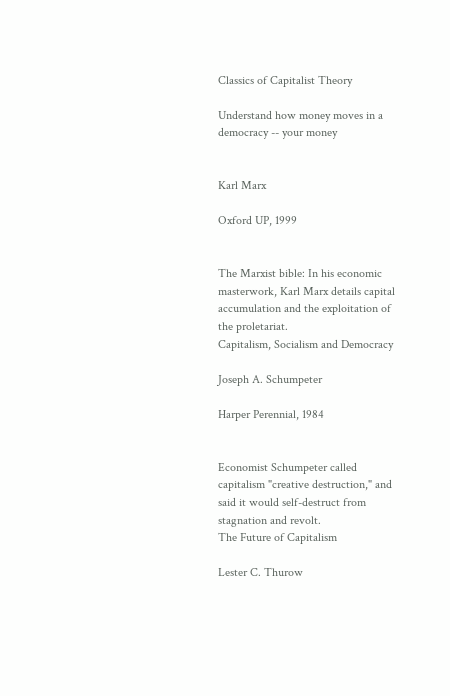Classics of Capitalist Theory

Understand how money moves in a democracy -- your money


Karl Marx

Oxford UP, 1999


The Marxist bible: In his economic masterwork, Karl Marx details capital accumulation and the exploitation of the proletariat.
Capitalism, Socialism and Democracy

Joseph A. Schumpeter

Harper Perennial, 1984


Economist Schumpeter called capitalism "creative destruction," and said it would self-destruct from stagnation and revolt.
The Future of Capitalism

Lester C. Thurow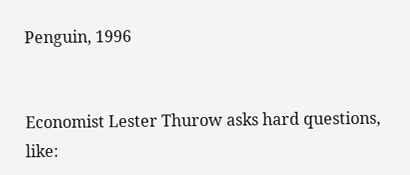Penguin, 1996


Economist Lester Thurow asks hard questions, like: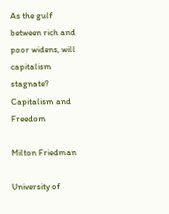As the gulf between rich and poor widens, will capitalism stagnate?
Capitalism and Freedom

Milton Friedman

University of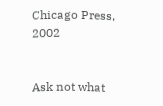Chicago Press, 2002


Ask not what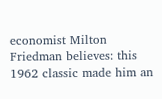economist Milton Friedman believes: this 1962 classic made him an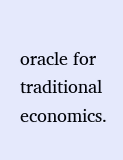oracle for traditional economics.